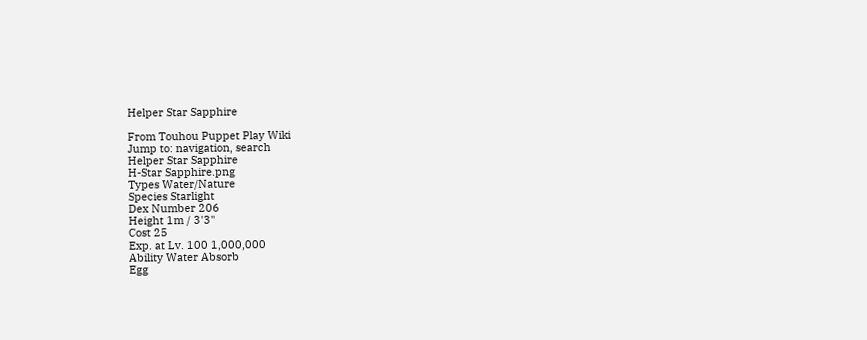Helper Star Sapphire

From Touhou Puppet Play Wiki
Jump to: navigation, search
Helper Star Sapphire
H-Star Sapphire.png
Types Water/Nature
Species Starlight
Dex Number 206
Height 1m / 3'3"
Cost 25
Exp. at Lv. 100 1,000,000
Ability Water Absorb
Egg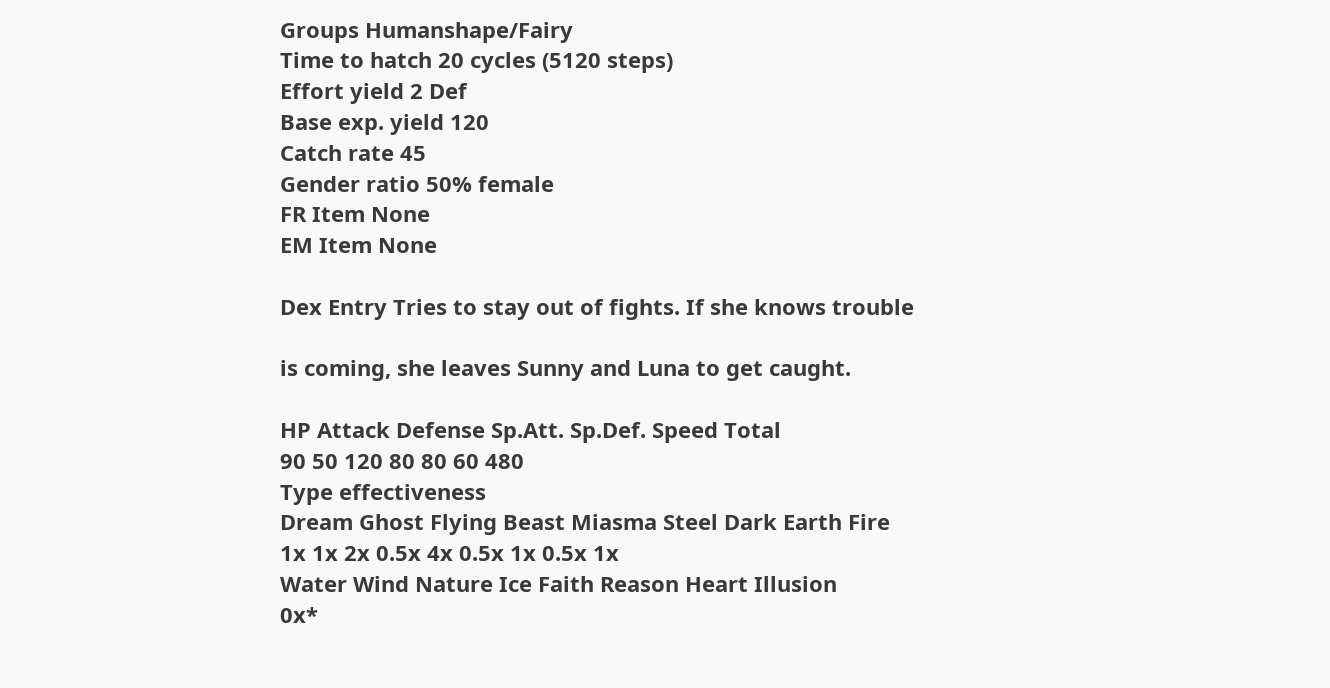Groups Humanshape/Fairy
Time to hatch 20 cycles (5120 steps)
Effort yield 2 Def
Base exp. yield 120
Catch rate 45
Gender ratio 50% female
FR Item None
EM Item None

Dex Entry Tries to stay out of fights. If she knows trouble

is coming, she leaves Sunny and Luna to get caught.

HP Attack Defense Sp.Att. Sp.Def. Speed Total
90 50 120 80 80 60 480
Type effectiveness
Dream Ghost Flying Beast Miasma Steel Dark Earth Fire
1x 1x 2x 0.5x 4x 0.5x 1x 0.5x 1x
Water Wind Nature Ice Faith Reason Heart Illusion
0x*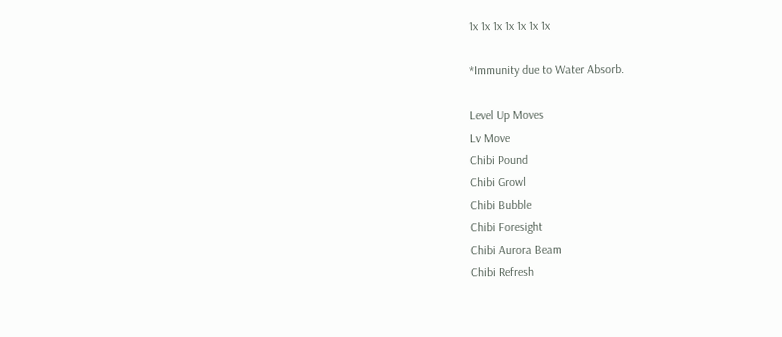1x 1x 1x 1x 1x 1x 1x

*Immunity due to Water Absorb.

Level Up Moves
Lv Move
Chibi Pound
Chibi Growl
Chibi Bubble
Chibi Foresight
Chibi Aurora Beam
Chibi Refresh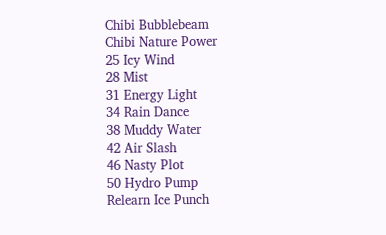Chibi Bubblebeam
Chibi Nature Power
25 Icy Wind
28 Mist
31 Energy Light
34 Rain Dance
38 Muddy Water
42 Air Slash
46 Nasty Plot
50 Hydro Pump
Relearn Ice Punch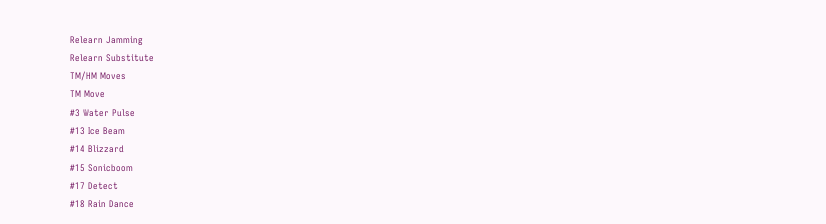Relearn Jamming
Relearn Substitute
TM/HM Moves
TM Move
#3 Water Pulse
#13 Ice Beam
#14 Blizzard
#15 Sonicboom
#17 Detect
#18 Rain Dance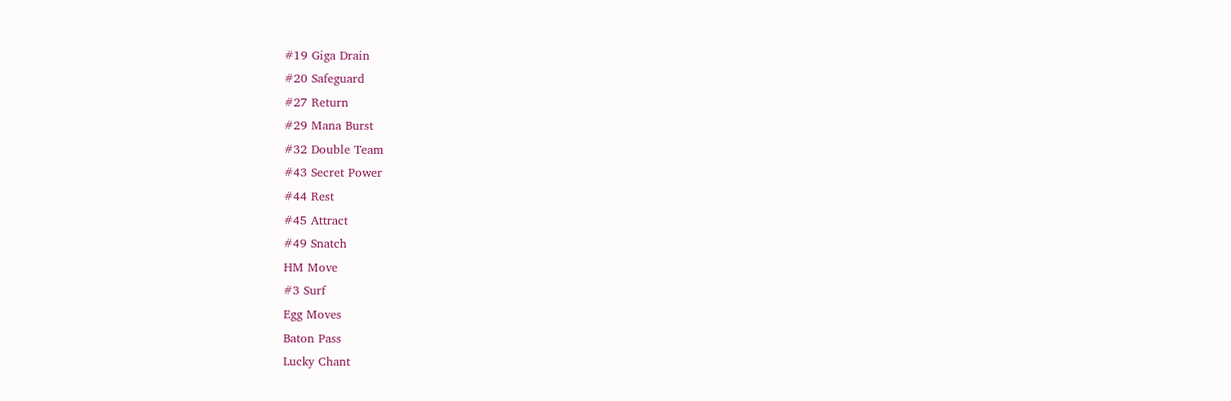#19 Giga Drain
#20 Safeguard
#27 Return
#29 Mana Burst
#32 Double Team
#43 Secret Power
#44 Rest
#45 Attract
#49 Snatch
HM Move
#3 Surf
Egg Moves
Baton Pass
Lucky Chant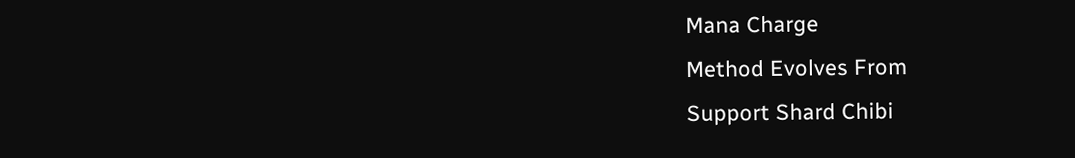Mana Charge
Method Evolves From
Support Shard Chibi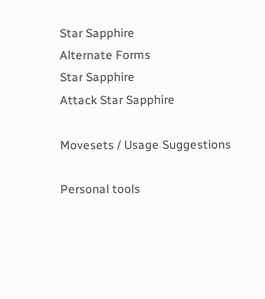Star Sapphire
Alternate Forms
Star Sapphire
Attack Star Sapphire

Movesets / Usage Suggestions

Personal tools